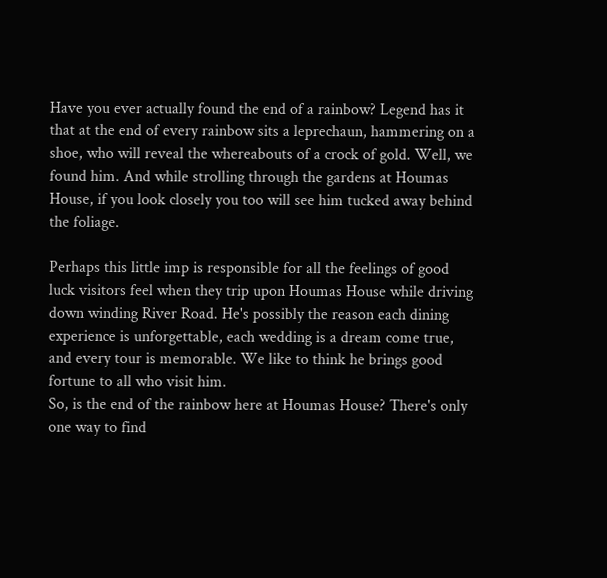Have you ever actually found the end of a rainbow? Legend has it that at the end of every rainbow sits a leprechaun, hammering on a shoe, who will reveal the whereabouts of a crock of gold. Well, we found him. And while strolling through the gardens at Houmas House, if you look closely you too will see him tucked away behind the foliage.

Perhaps this little imp is responsible for all the feelings of good luck visitors feel when they trip upon Houmas House while driving down winding River Road. He's possibly the reason each dining experience is unforgettable, each wedding is a dream come true, and every tour is memorable. We like to think he brings good fortune to all who visit him.
So, is the end of the rainbow here at Houmas House? There's only one way to find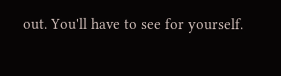out. You'll have to see for yourself.